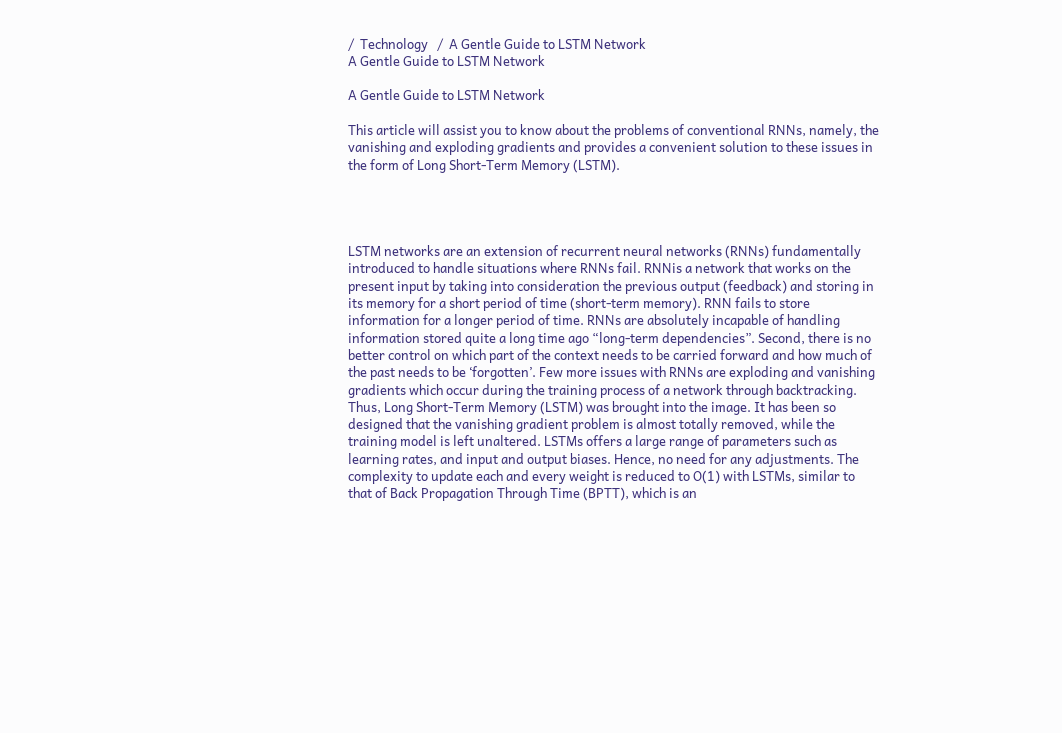/  Technology   /  A Gentle Guide to LSTM Network
A Gentle Guide to LSTM Network

A Gentle Guide to LSTM Network

This article will assist you to know about the problems of conventional RNNs, namely, the vanishing and exploding gradients and provides a convenient solution to these issues in the form of Long Short-Term Memory (LSTM).




LSTM networks are an extension of recurrent neural networks (RNNs) fundamentally introduced to handle situations where RNNs fail. RNNis a network that works on the present input by taking into consideration the previous output (feedback) and storing in its memory for a short period of time (short-term memory). RNN fails to store information for a longer period of time. RNNs are absolutely incapable of handling information stored quite a long time ago “long-term dependencies”. Second, there is no better control on which part of the context needs to be carried forward and how much of the past needs to be ‘forgotten’. Few more issues with RNNs are exploding and vanishing gradients which occur during the training process of a network through backtracking. Thus, Long Short-Term Memory (LSTM) was brought into the image. It has been so designed that the vanishing gradient problem is almost totally removed, while the training model is left unaltered. LSTMs offers a large range of parameters such as learning rates, and input and output biases. Hence, no need for any adjustments. The complexity to update each and every weight is reduced to O(1) with LSTMs, similar to that of Back Propagation Through Time (BPTT), which is an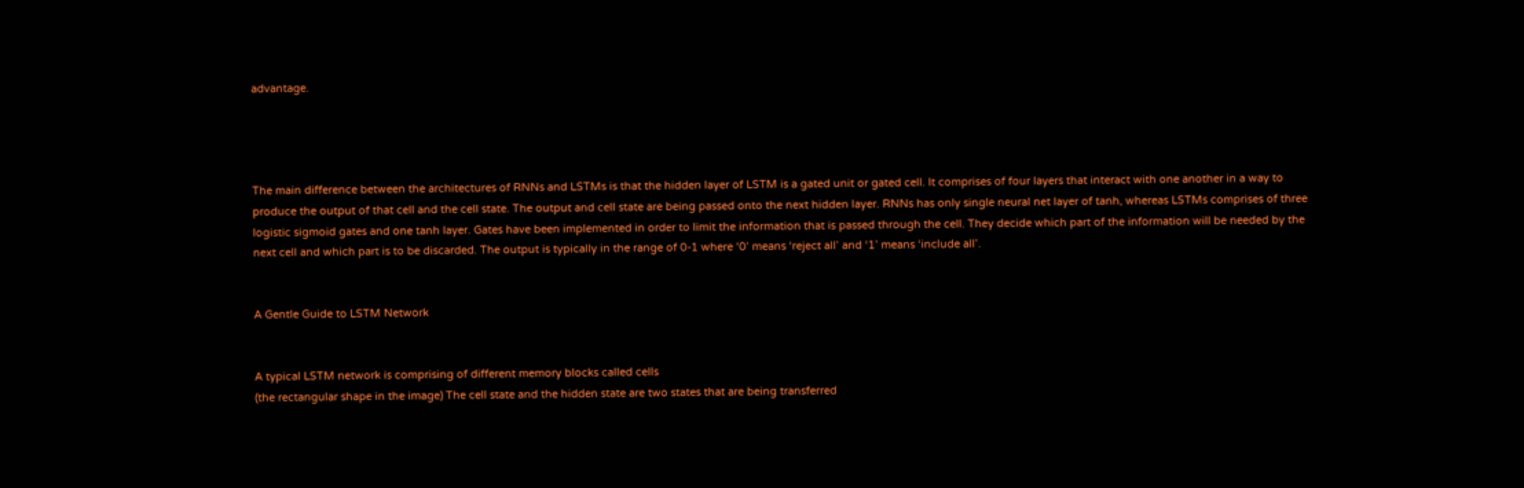advantage.




The main difference between the architectures of RNNs and LSTMs is that the hidden layer of LSTM is a gated unit or gated cell. It comprises of four layers that interact with one another in a way to produce the output of that cell and the cell state. The output and cell state are being passed onto the next hidden layer. RNNs has only single neural net layer of tanh, whereas LSTMs comprises of three logistic sigmoid gates and one tanh layer. Gates have been implemented in order to limit the information that is passed through the cell. They decide which part of the information will be needed by the next cell and which part is to be discarded. The output is typically in the range of 0-1 where ‘0’ means ‘reject all’ and ‘1’ means ‘include all’.


A Gentle Guide to LSTM Network


A typical LSTM network is comprising of different memory blocks called cells
(the rectangular shape in the image) The cell state and the hidden state are two states that are being transferred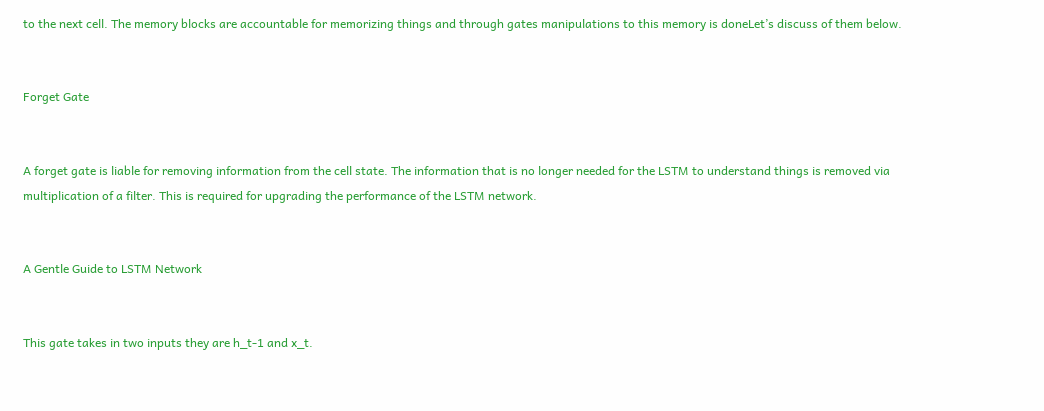to the next cell. The memory blocks are accountable for memorizing things and through gates manipulations to this memory is doneLet’s discuss of them below.


Forget Gate


A forget gate is liable for removing information from the cell state. The information that is no longer needed for the LSTM to understand things is removed via multiplication of a filter. This is required for upgrading the performance of the LSTM network.


A Gentle Guide to LSTM Network


This gate takes in two inputs they are h_t-1 and x_t.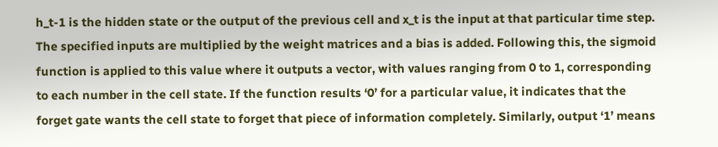h_t-1 is the hidden state or the output of the previous cell and x_t is the input at that particular time step. The specified inputs are multiplied by the weight matrices and a bias is added. Following this, the sigmoid function is applied to this value where it outputs a vector, with values ranging from 0 to 1, corresponding to each number in the cell state. If the function results ‘0’ for a particular value, it indicates that the forget gate wants the cell state to forget that piece of information completely. Similarly, output ‘1’ means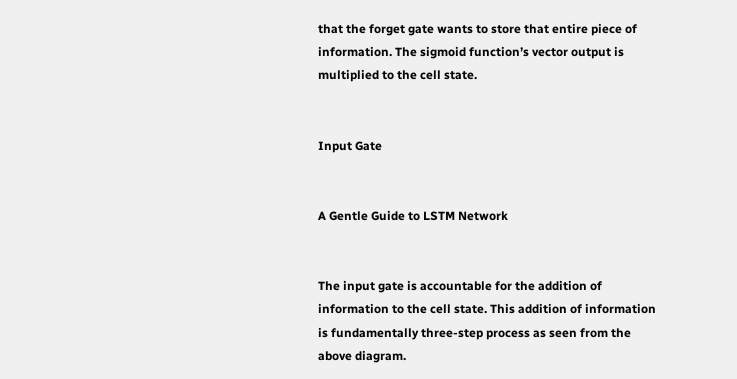that the forget gate wants to store that entire piece of information. The sigmoid function’s vector output is multiplied to the cell state.


Input Gate


A Gentle Guide to LSTM Network


The input gate is accountable for the addition of information to the cell state. This addition of information is fundamentally three-step process as seen from the above diagram.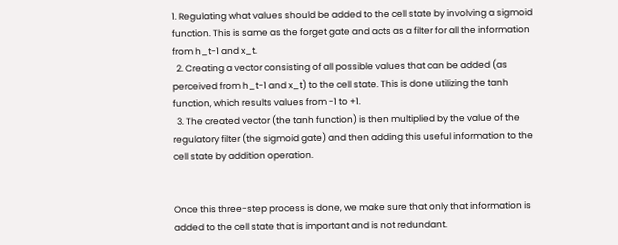1. Regulating what values should be added to the cell state by involving a sigmoid function. This is same as the forget gate and acts as a filter for all the information from h_t-1 and x_t.
  2. Creating a vector consisting of all possible values that can be added (as perceived from h_t-1 and x_t) to the cell state. This is done utilizing the tanh function, which results values from -1 to +1.
  3. The created vector (the tanh function) is then multiplied by the value of the regulatory filter (the sigmoid gate) and then adding this useful information to the cell state by addition operation.


Once this three-step process is done, we make sure that only that information is added to the cell state that is important and is not redundant.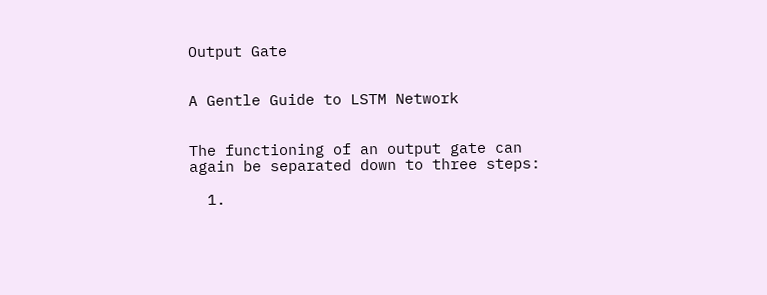Output Gate


A Gentle Guide to LSTM Network


The functioning of an output gate can again be separated down to three steps:

  1.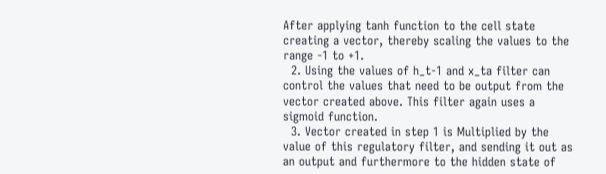After applying tanh function to the cell state creating a vector, thereby scaling the values to the range -1 to +1.
  2. Using the values of h_t-1 and x_ta filter can control the values that need to be output from the vector created above. This filter again uses a sigmoid function.
  3. Vector created in step 1 is Multiplied by the value of this regulatory filter, and sending it out as an output and furthermore to the hidden state of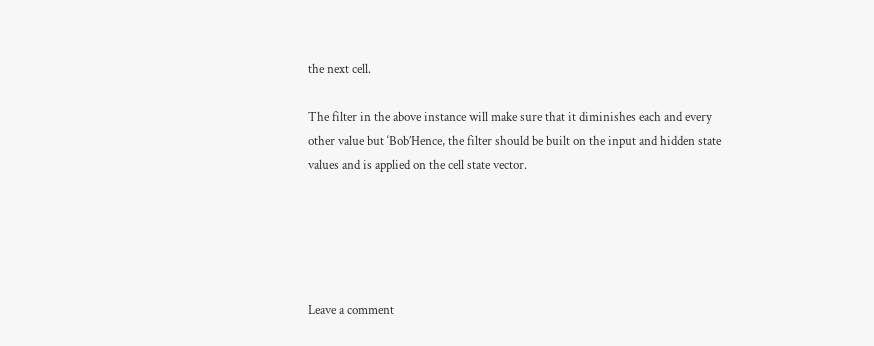the next cell.

The filter in the above instance will make sure that it diminishes each and every other value but ‘Bob’Hence, the filter should be built on the input and hidden state values and is applied on the cell state vector.





Leave a comment